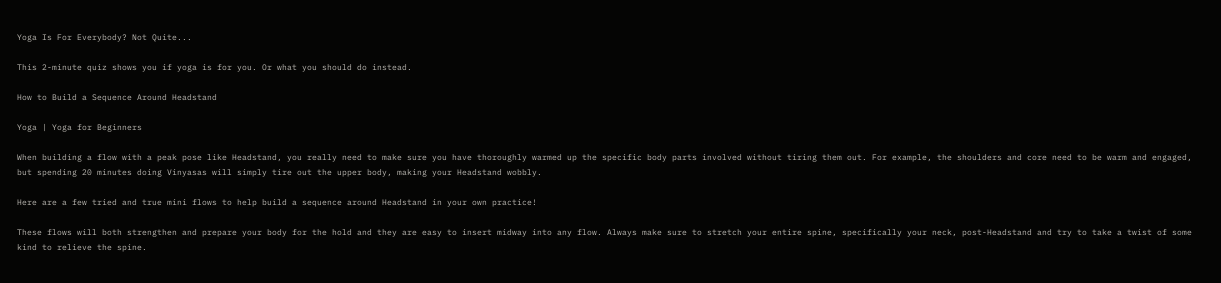Yoga Is For Everybody? Not Quite...

This 2-minute quiz shows you if yoga is for you. Or what you should do instead.

How to Build a Sequence Around Headstand

Yoga | Yoga for Beginners

When building a flow with a peak pose like Headstand, you really need to make sure you have thoroughly warmed up the specific body parts involved without tiring them out. For example, the shoulders and core need to be warm and engaged, but spending 20 minutes doing Vinyasas will simply tire out the upper body, making your Headstand wobbly.

Here are a few tried and true mini flows to help build a sequence around Headstand in your own practice!

These flows will both strengthen and prepare your body for the hold and they are easy to insert midway into any flow. Always make sure to stretch your entire spine, specifically your neck, post-Headstand and try to take a twist of some kind to relieve the spine.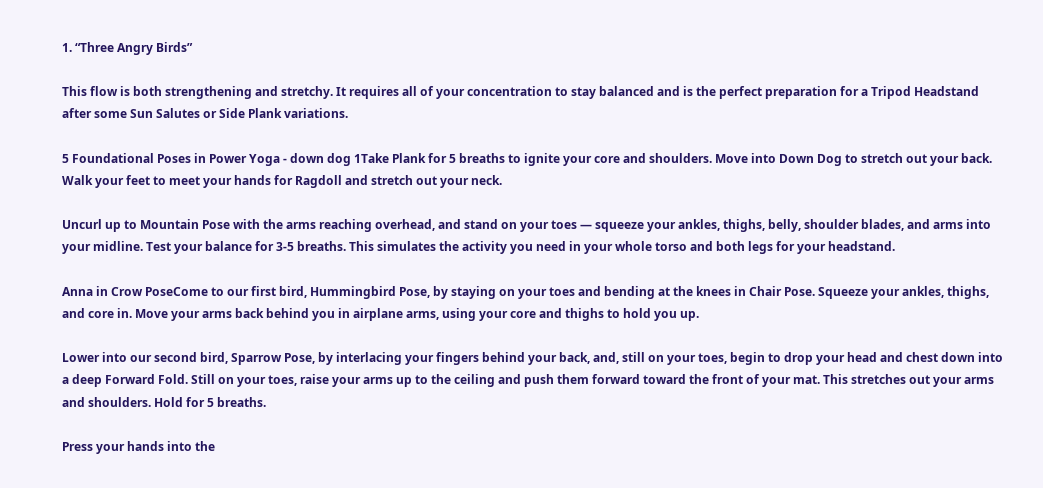1. “Three Angry Birds”

This flow is both strengthening and stretchy. It requires all of your concentration to stay balanced and is the perfect preparation for a Tripod Headstand after some Sun Salutes or Side Plank variations.

5 Foundational Poses in Power Yoga - down dog 1Take Plank for 5 breaths to ignite your core and shoulders. Move into Down Dog to stretch out your back. Walk your feet to meet your hands for Ragdoll and stretch out your neck.

Uncurl up to Mountain Pose with the arms reaching overhead, and stand on your toes — squeeze your ankles, thighs, belly, shoulder blades, and arms into your midline. Test your balance for 3-5 breaths. This simulates the activity you need in your whole torso and both legs for your headstand.

Anna in Crow PoseCome to our first bird, Hummingbird Pose, by staying on your toes and bending at the knees in Chair Pose. Squeeze your ankles, thighs, and core in. Move your arms back behind you in airplane arms, using your core and thighs to hold you up.

Lower into our second bird, Sparrow Pose, by interlacing your fingers behind your back, and, still on your toes, begin to drop your head and chest down into a deep Forward Fold. Still on your toes, raise your arms up to the ceiling and push them forward toward the front of your mat. This stretches out your arms and shoulders. Hold for 5 breaths.

Press your hands into the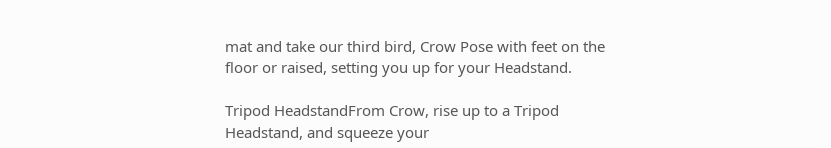mat and take our third bird, Crow Pose with feet on the floor or raised, setting you up for your Headstand.

Tripod HeadstandFrom Crow, rise up to a Tripod Headstand, and squeeze your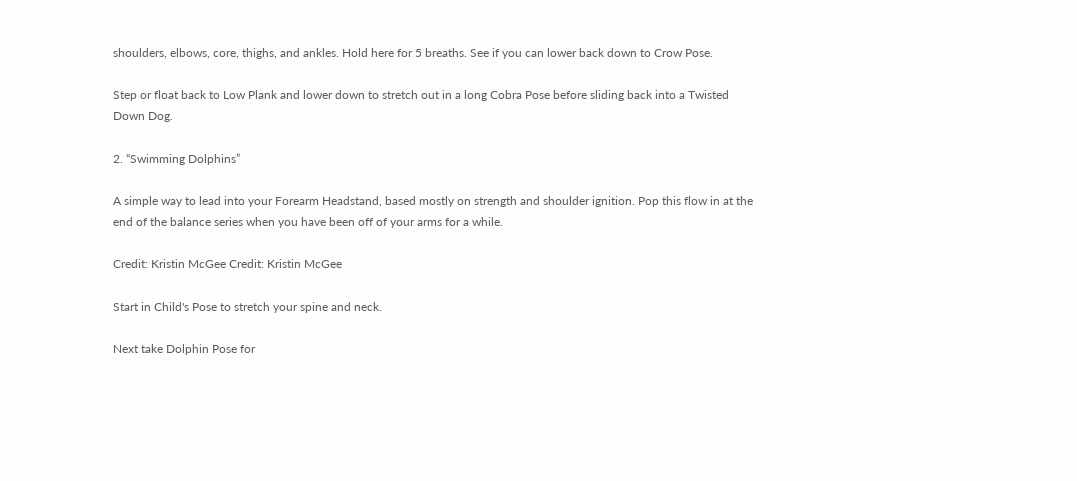shoulders, elbows, core, thighs, and ankles. Hold here for 5 breaths. See if you can lower back down to Crow Pose.

Step or float back to Low Plank and lower down to stretch out in a long Cobra Pose before sliding back into a Twisted Down Dog.

2. “Swimming Dolphins”

A simple way to lead into your Forearm Headstand, based mostly on strength and shoulder ignition. Pop this flow in at the end of the balance series when you have been off of your arms for a while.

Credit: Kristin McGee Credit: Kristin McGee

Start in Child's Pose to stretch your spine and neck.

Next take Dolphin Pose for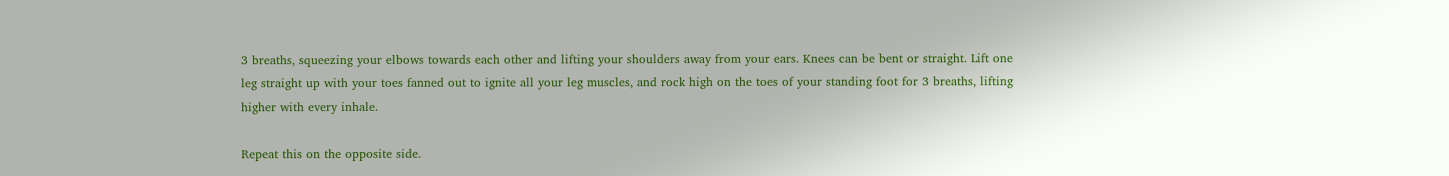3 breaths, squeezing your elbows towards each other and lifting your shoulders away from your ears. Knees can be bent or straight. Lift one leg straight up with your toes fanned out to ignite all your leg muscles, and rock high on the toes of your standing foot for 3 breaths, lifting higher with every inhale.

Repeat this on the opposite side.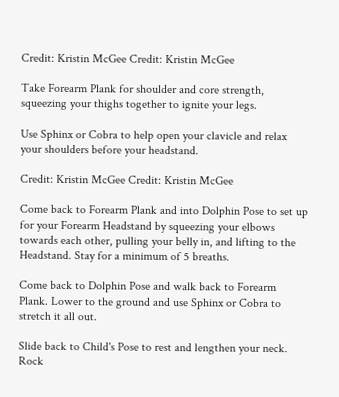Credit: Kristin McGee Credit: Kristin McGee

Take Forearm Plank for shoulder and core strength, squeezing your thighs together to ignite your legs.

Use Sphinx or Cobra to help open your clavicle and relax your shoulders before your headstand.

Credit: Kristin McGee Credit: Kristin McGee

Come back to Forearm Plank and into Dolphin Pose to set up for your Forearm Headstand by squeezing your elbows towards each other, pulling your belly in, and lifting to the Headstand. Stay for a minimum of 5 breaths.

Come back to Dolphin Pose and walk back to Forearm Plank. Lower to the ground and use Sphinx or Cobra to stretch it all out.

Slide back to Child's Pose to rest and lengthen your neck. Rock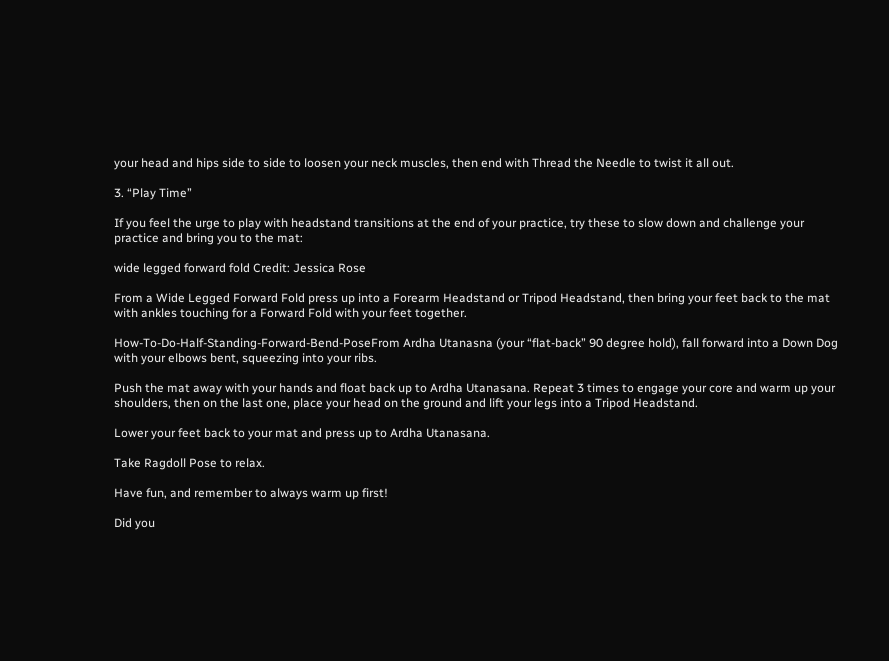your head and hips side to side to loosen your neck muscles, then end with Thread the Needle to twist it all out.

3. “Play Time”

If you feel the urge to play with headstand transitions at the end of your practice, try these to slow down and challenge your practice and bring you to the mat:

wide legged forward fold Credit: Jessica Rose

From a Wide Legged Forward Fold press up into a Forearm Headstand or Tripod Headstand, then bring your feet back to the mat with ankles touching for a Forward Fold with your feet together.

How-To-Do-Half-Standing-Forward-Bend-PoseFrom Ardha Utanasna (your “flat-back” 90 degree hold), fall forward into a Down Dog with your elbows bent, squeezing into your ribs.

Push the mat away with your hands and float back up to Ardha Utanasana. Repeat 3 times to engage your core and warm up your shoulders, then on the last one, place your head on the ground and lift your legs into a Tripod Headstand.

Lower your feet back to your mat and press up to Ardha Utanasana.

Take Ragdoll Pose to relax.

Have fun, and remember to always warm up first!

Did you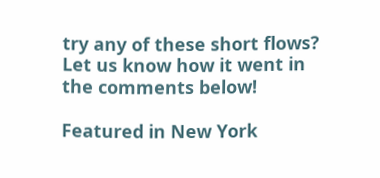try any of these short flows? Let us know how it went in the comments below!

Featured in New York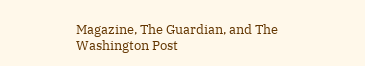Magazine, The Guardian, and The Washington Post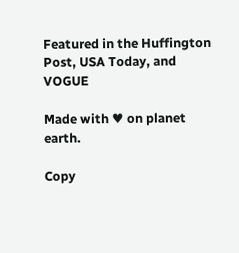Featured in the Huffington Post, USA Today, and VOGUE

Made with ♥ on planet earth.

Copy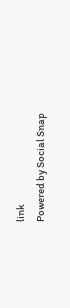link
Powered by Social Snap